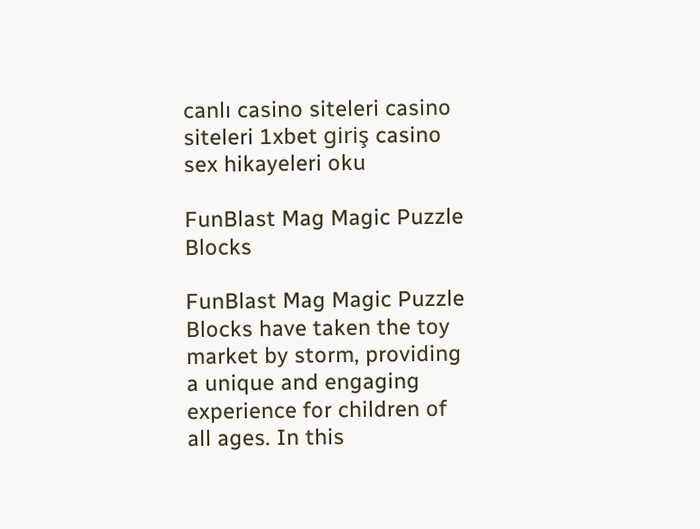canlı casino siteleri casino siteleri 1xbet giriş casino sex hikayeleri oku

FunBlast Mag Magic Puzzle Blocks

FunBlast Mag Magic Puzzle Blocks have taken the toy market by storm, providing a unique and engaging experience for children of all ages. In this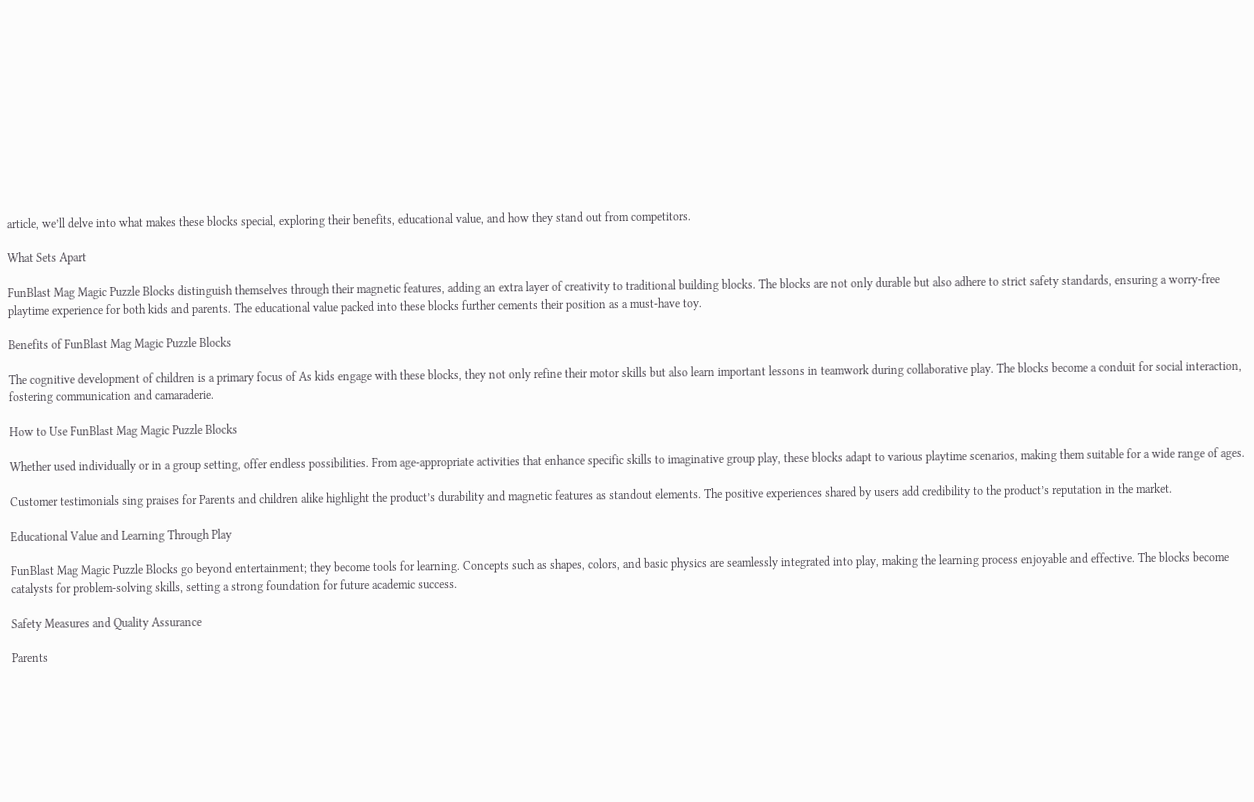article, we’ll delve into what makes these blocks special, exploring their benefits, educational value, and how they stand out from competitors.

What Sets Apart

FunBlast Mag Magic Puzzle Blocks distinguish themselves through their magnetic features, adding an extra layer of creativity to traditional building blocks. The blocks are not only durable but also adhere to strict safety standards, ensuring a worry-free playtime experience for both kids and parents. The educational value packed into these blocks further cements their position as a must-have toy.

Benefits of FunBlast Mag Magic Puzzle Blocks

The cognitive development of children is a primary focus of As kids engage with these blocks, they not only refine their motor skills but also learn important lessons in teamwork during collaborative play. The blocks become a conduit for social interaction, fostering communication and camaraderie.

How to Use FunBlast Mag Magic Puzzle Blocks

Whether used individually or in a group setting, offer endless possibilities. From age-appropriate activities that enhance specific skills to imaginative group play, these blocks adapt to various playtime scenarios, making them suitable for a wide range of ages.

Customer testimonials sing praises for Parents and children alike highlight the product’s durability and magnetic features as standout elements. The positive experiences shared by users add credibility to the product’s reputation in the market.

Educational Value and Learning Through Play

FunBlast Mag Magic Puzzle Blocks go beyond entertainment; they become tools for learning. Concepts such as shapes, colors, and basic physics are seamlessly integrated into play, making the learning process enjoyable and effective. The blocks become catalysts for problem-solving skills, setting a strong foundation for future academic success.

Safety Measures and Quality Assurance

Parents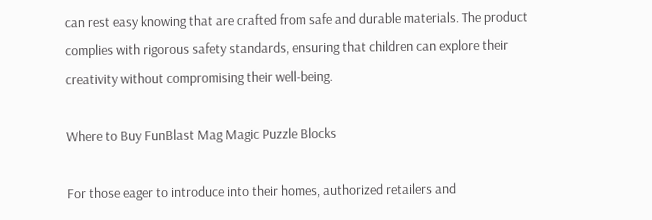can rest easy knowing that are crafted from safe and durable materials. The product complies with rigorous safety standards, ensuring that children can explore their creativity without compromising their well-being.

Where to Buy FunBlast Mag Magic Puzzle Blocks

For those eager to introduce into their homes, authorized retailers and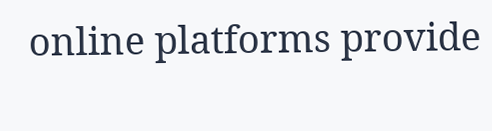online platforms provide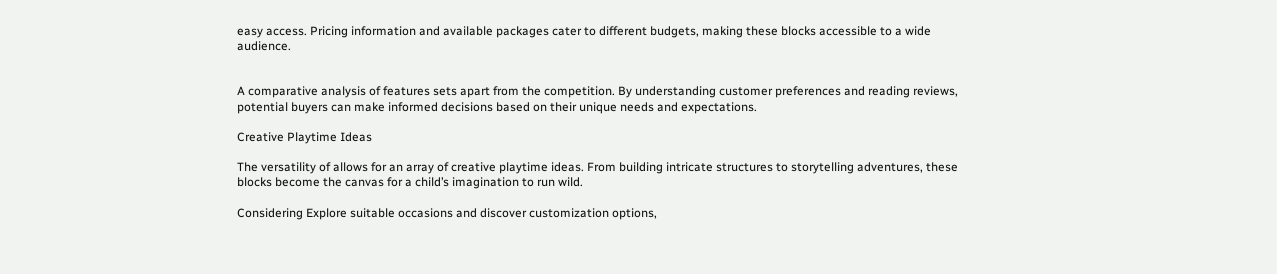easy access. Pricing information and available packages cater to different budgets, making these blocks accessible to a wide audience.


A comparative analysis of features sets apart from the competition. By understanding customer preferences and reading reviews, potential buyers can make informed decisions based on their unique needs and expectations.

Creative Playtime Ideas

The versatility of allows for an array of creative playtime ideas. From building intricate structures to storytelling adventures, these blocks become the canvas for a child’s imagination to run wild.

Considering Explore suitable occasions and discover customization options,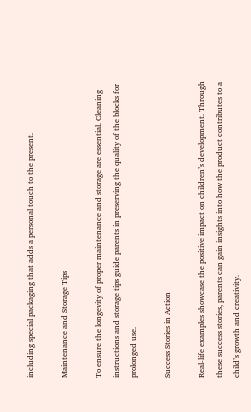including special packaging that adds a personal touch to the present.

Maintenance and Storage Tips

To ensure the longevity of proper maintenance and storage are essential. Cleaning instructions and storage tips guide parents in preserving the quality of the blocks for prolonged use.

Success Stories in Action

Real-life examples showcase the positive impact on children’s development. Through these success stories, parents can gain insights into how the product contributes to a child’s growth and creativity.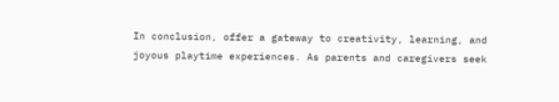In conclusion, offer a gateway to creativity, learning, and joyous playtime experiences. As parents and caregivers seek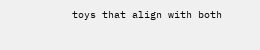toys that align with both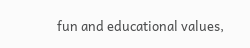fun and educational values,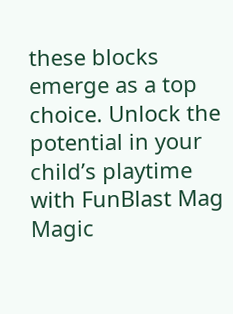these blocks emerge as a top choice. Unlock the potential in your child’s playtime with FunBlast Mag Magic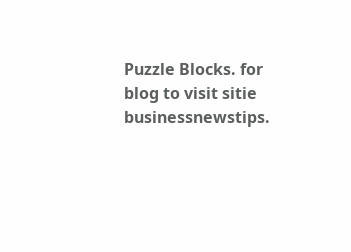Puzzle Blocks. for blog to visit sitie businessnewstips.